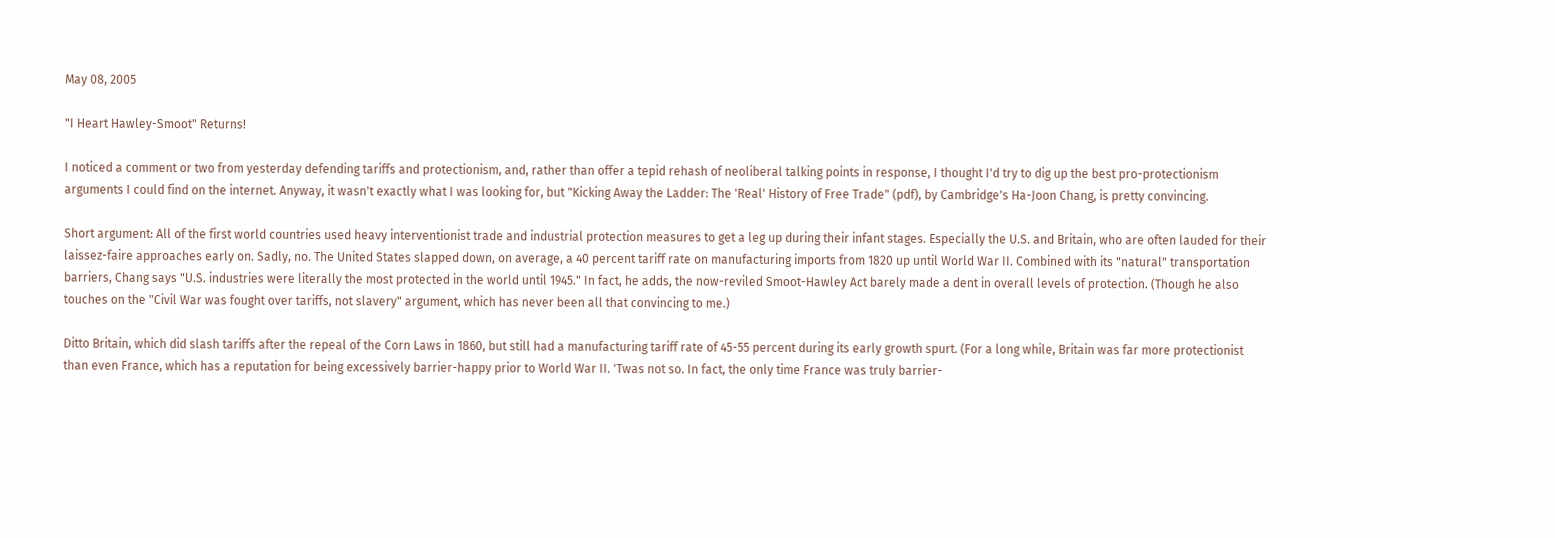May 08, 2005

"I Heart Hawley-Smoot" Returns!

I noticed a comment or two from yesterday defending tariffs and protectionism, and, rather than offer a tepid rehash of neoliberal talking points in response, I thought I'd try to dig up the best pro-protectionism arguments I could find on the internet. Anyway, it wasn't exactly what I was looking for, but "Kicking Away the Ladder: The 'Real' History of Free Trade" (pdf), by Cambridge's Ha-Joon Chang, is pretty convincing.

Short argument: All of the first world countries used heavy interventionist trade and industrial protection measures to get a leg up during their infant stages. Especially the U.S. and Britain, who are often lauded for their laissez-faire approaches early on. Sadly, no. The United States slapped down, on average, a 40 percent tariff rate on manufacturing imports from 1820 up until World War II. Combined with its "natural" transportation barriers, Chang says "U.S. industries were literally the most protected in the world until 1945." In fact, he adds, the now-reviled Smoot-Hawley Act barely made a dent in overall levels of protection. (Though he also touches on the "Civil War was fought over tariffs, not slavery" argument, which has never been all that convincing to me.)

Ditto Britain, which did slash tariffs after the repeal of the Corn Laws in 1860, but still had a manufacturing tariff rate of 45-55 percent during its early growth spurt. (For a long while, Britain was far more protectionist than even France, which has a reputation for being excessively barrier-happy prior to World War II. 'Twas not so. In fact, the only time France was truly barrier-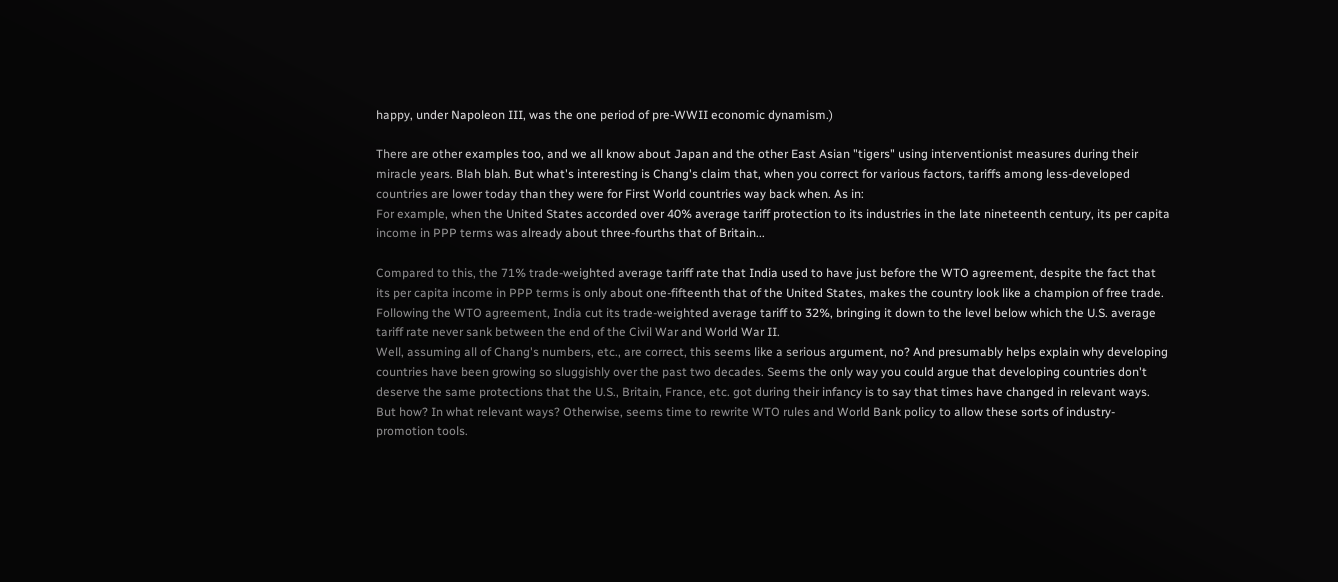happy, under Napoleon III, was the one period of pre-WWII economic dynamism.)

There are other examples too, and we all know about Japan and the other East Asian "tigers" using interventionist measures during their miracle years. Blah blah. But what's interesting is Chang's claim that, when you correct for various factors, tariffs among less-developed countries are lower today than they were for First World countries way back when. As in:
For example, when the United States accorded over 40% average tariff protection to its industries in the late nineteenth century, its per capita income in PPP terms was already about three-fourths that of Britain...

Compared to this, the 71% trade-weighted average tariff rate that India used to have just before the WTO agreement, despite the fact that its per capita income in PPP terms is only about one-fifteenth that of the United States, makes the country look like a champion of free trade. Following the WTO agreement, India cut its trade-weighted average tariff to 32%, bringing it down to the level below which the U.S. average tariff rate never sank between the end of the Civil War and World War II.
Well, assuming all of Chang's numbers, etc., are correct, this seems like a serious argument, no? And presumably helps explain why developing countries have been growing so sluggishly over the past two decades. Seems the only way you could argue that developing countries don't deserve the same protections that the U.S., Britain, France, etc. got during their infancy is to say that times have changed in relevant ways. But how? In what relevant ways? Otherwise, seems time to rewrite WTO rules and World Bank policy to allow these sorts of industry-promotion tools.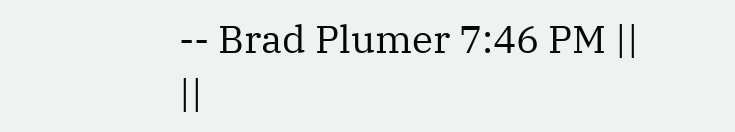-- Brad Plumer 7:46 PM || ||